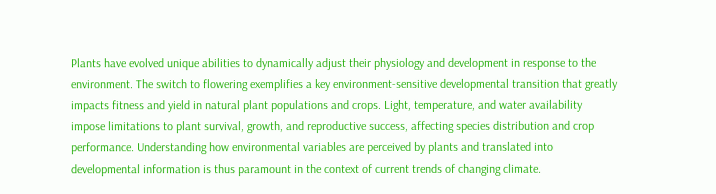Plants have evolved unique abilities to dynamically adjust their physiology and development in response to the environment. The switch to flowering exemplifies a key environment-sensitive developmental transition that greatly impacts fitness and yield in natural plant populations and crops. Light, temperature, and water availability impose limitations to plant survival, growth, and reproductive success, affecting species distribution and crop performance. Understanding how environmental variables are perceived by plants and translated into developmental information is thus paramount in the context of current trends of changing climate.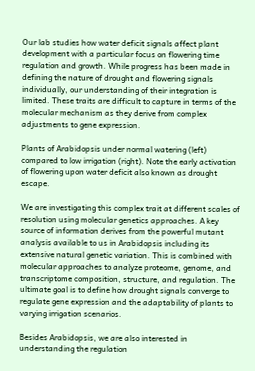Our lab studies how water deficit signals affect plant development with a particular focus on flowering time regulation and growth. While progress has been made in defining the nature of drought and flowering signals individually, our understanding of their integration is limited. These traits are difficult to capture in terms of the molecular mechanism as they derive from complex adjustments to gene expression.

Plants of Arabidopsis under normal watering (left) compared to low irrigation (right). Note the early activation of flowering upon water deficit also known as drought escape.

We are investigating this complex trait at different scales of resolution using molecular genetics approaches. A key source of information derives from the powerful mutant analysis available to us in Arabidopsis including its extensive natural genetic variation. This is combined with molecular approaches to analyze proteome, genome, and transcriptome composition, structure, and regulation. The ultimate goal is to define how drought signals converge to regulate gene expression and the adaptability of plants to varying irrigation scenarios.

Besides Arabidopsis, we are also interested in understanding the regulation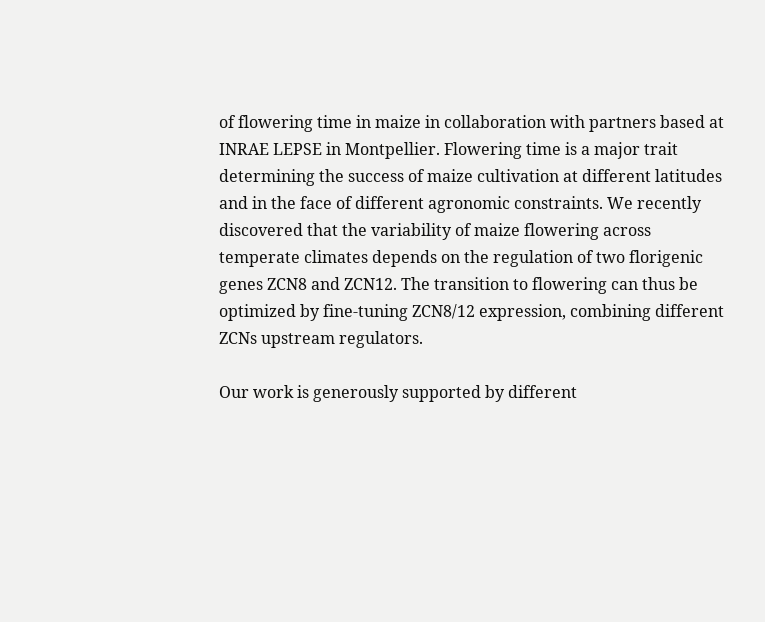of flowering time in maize in collaboration with partners based at INRAE LEPSE in Montpellier. Flowering time is a major trait determining the success of maize cultivation at different latitudes and in the face of different agronomic constraints. We recently discovered that the variability of maize flowering across temperate climates depends on the regulation of two florigenic genes ZCN8 and ZCN12. The transition to flowering can thus be optimized by fine-tuning ZCN8/12 expression, combining different ZCNs upstream regulators.

Our work is generously supported by different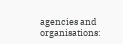agencies and organisations: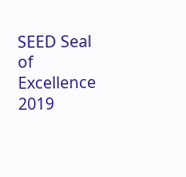SEED Seal of Excellence 2019